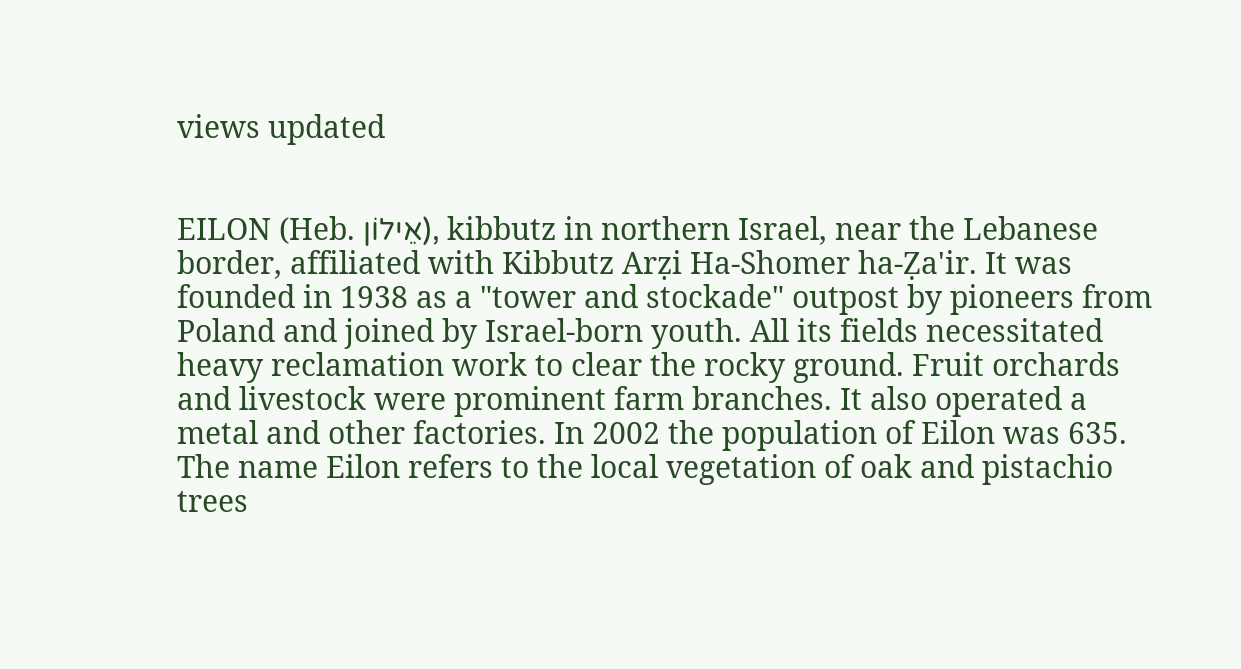views updated


EILON (Heb. אֵילוֹן), kibbutz in northern Israel, near the Lebanese border, affiliated with Kibbutz Arẓi Ha-Shomer ha-Ẓa'ir. It was founded in 1938 as a "tower and stockade" outpost by pioneers from Poland and joined by Israel-born youth. All its fields necessitated heavy reclamation work to clear the rocky ground. Fruit orchards and livestock were prominent farm branches. It also operated a metal and other factories. In 2002 the population of Eilon was 635. The name Eilon refers to the local vegetation of oak and pistachio trees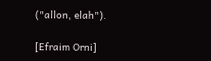("allon, elah").

[Efraim Orni]